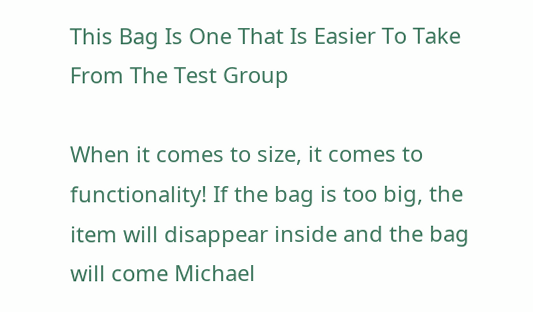This Bag Is One That Is Easier To Take From The Test Group

When it comes to size, it comes to functionality! If the bag is too big, the item will disappear inside and the bag will come Michael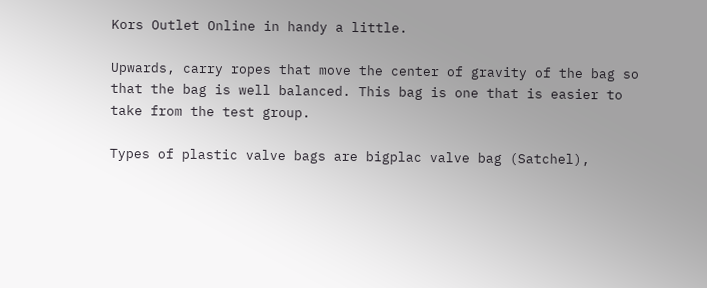Kors Outlet Online in handy a little.

Upwards, carry ropes that move the center of gravity of the bag so that the bag is well balanced. This bag is one that is easier to take from the test group.

Types of plastic valve bags are bigplac valve bag (Satchel),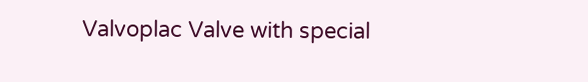Valvoplac Valve with special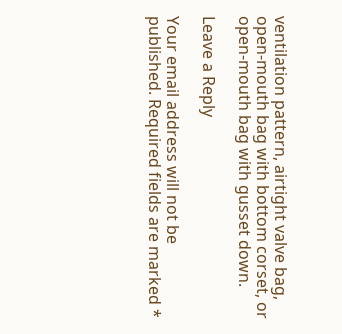ventilation pattern, airtight valve bag, open-mouth bag with bottom corset, or open-mouth bag with gusset down.

Leave a Reply

Your email address will not be published. Required fields are marked *